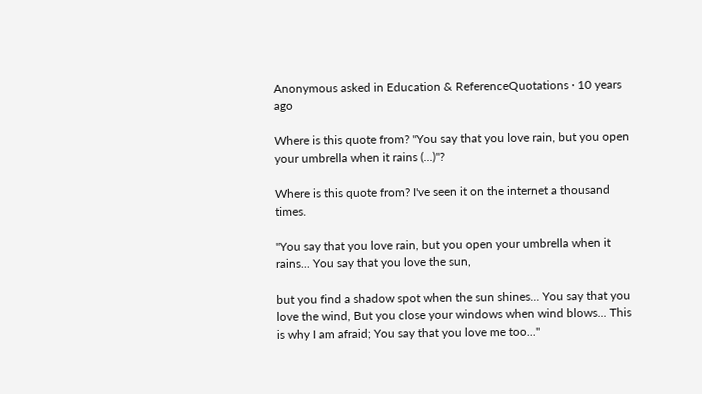Anonymous asked in Education & ReferenceQuotations · 10 years ago

Where is this quote from? "You say that you love rain, but you open your umbrella when it rains (...)"?

Where is this quote from? I've seen it on the internet a thousand times.

"You say that you love rain, but you open your umbrella when it rains... You say that you love the sun,

but you find a shadow spot when the sun shines... You say that you love the wind, But you close your windows when wind blows... This is why I am afraid; You say that you love me too..."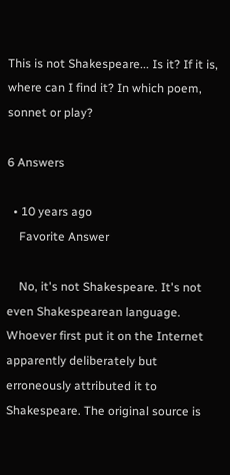This is not Shakespeare... Is it? If it is, where can I find it? In which poem, sonnet or play?

6 Answers

  • 10 years ago
    Favorite Answer

    No, it's not Shakespeare. It's not even Shakespearean language. Whoever first put it on the Internet apparently deliberately but erroneously attributed it to Shakespeare. The original source is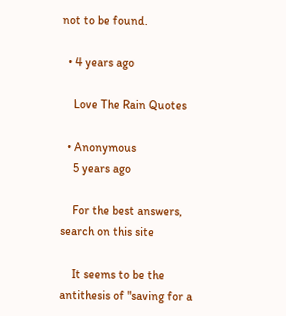not to be found.

  • 4 years ago

    Love The Rain Quotes

  • Anonymous
    5 years ago

    For the best answers, search on this site

    It seems to be the antithesis of "saving for a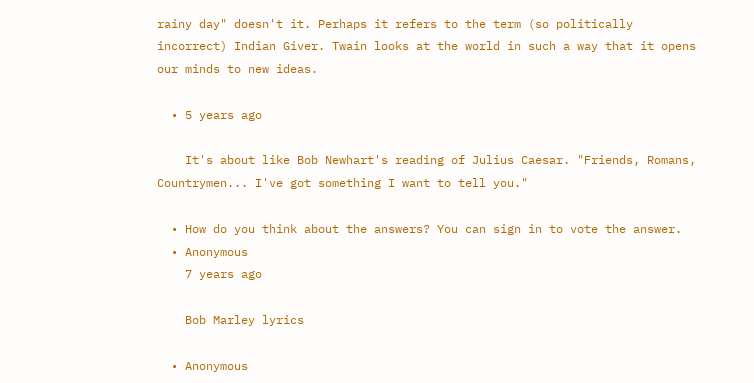rainy day" doesn't it. Perhaps it refers to the term (so politically incorrect) Indian Giver. Twain looks at the world in such a way that it opens our minds to new ideas.

  • 5 years ago

    It's about like Bob Newhart's reading of Julius Caesar. "Friends, Romans, Countrymen... I've got something I want to tell you."

  • How do you think about the answers? You can sign in to vote the answer.
  • Anonymous
    7 years ago

    Bob Marley lyrics

  • Anonymous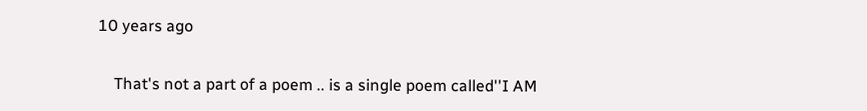10 years ago

    That's not a part of a poem .. is a single poem called''I AM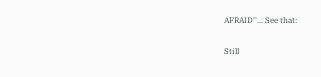AFRAID''... See that:

Still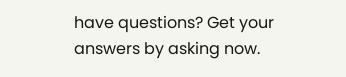have questions? Get your answers by asking now.